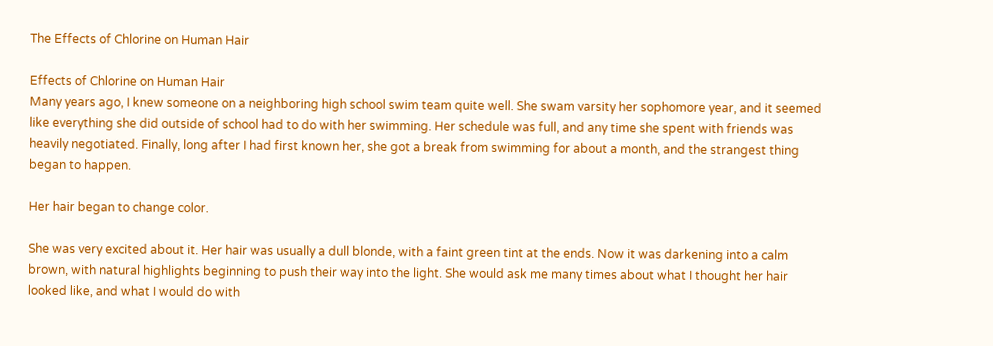The Effects of Chlorine on Human Hair

Effects of Chlorine on Human Hair
Many years ago, I knew someone on a neighboring high school swim team quite well. She swam varsity her sophomore year, and it seemed like everything she did outside of school had to do with her swimming. Her schedule was full, and any time she spent with friends was heavily negotiated. Finally, long after I had first known her, she got a break from swimming for about a month, and the strangest thing began to happen.

Her hair began to change color.

She was very excited about it. Her hair was usually a dull blonde, with a faint green tint at the ends. Now it was darkening into a calm brown, with natural highlights beginning to push their way into the light. She would ask me many times about what I thought her hair looked like, and what I would do with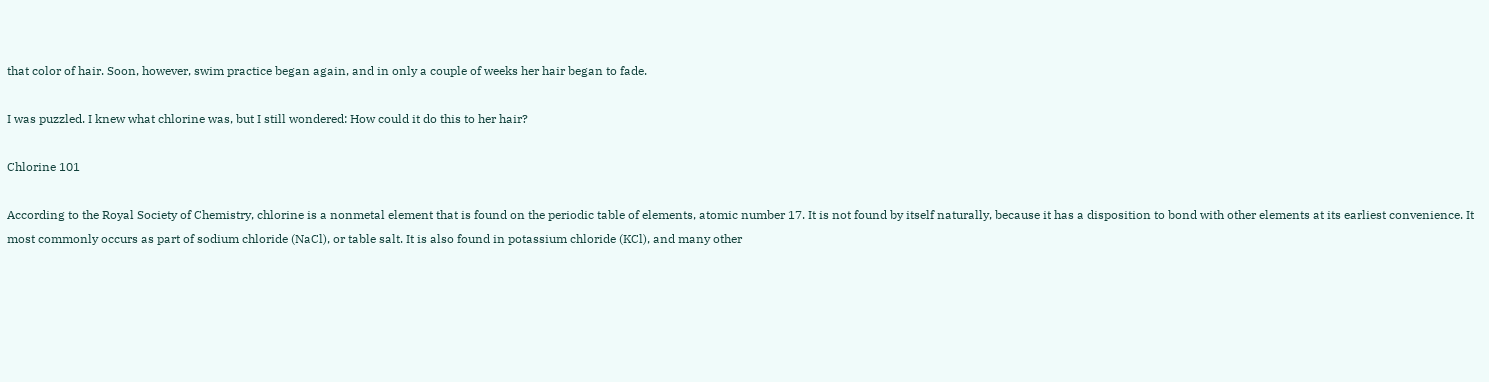that color of hair. Soon, however, swim practice began again, and in only a couple of weeks her hair began to fade.

I was puzzled. I knew what chlorine was, but I still wondered: How could it do this to her hair?

Chlorine 101

According to the Royal Society of Chemistry, chlorine is a nonmetal element that is found on the periodic table of elements, atomic number 17. It is not found by itself naturally, because it has a disposition to bond with other elements at its earliest convenience. It most commonly occurs as part of sodium chloride (NaCl), or table salt. It is also found in potassium chloride (KCl), and many other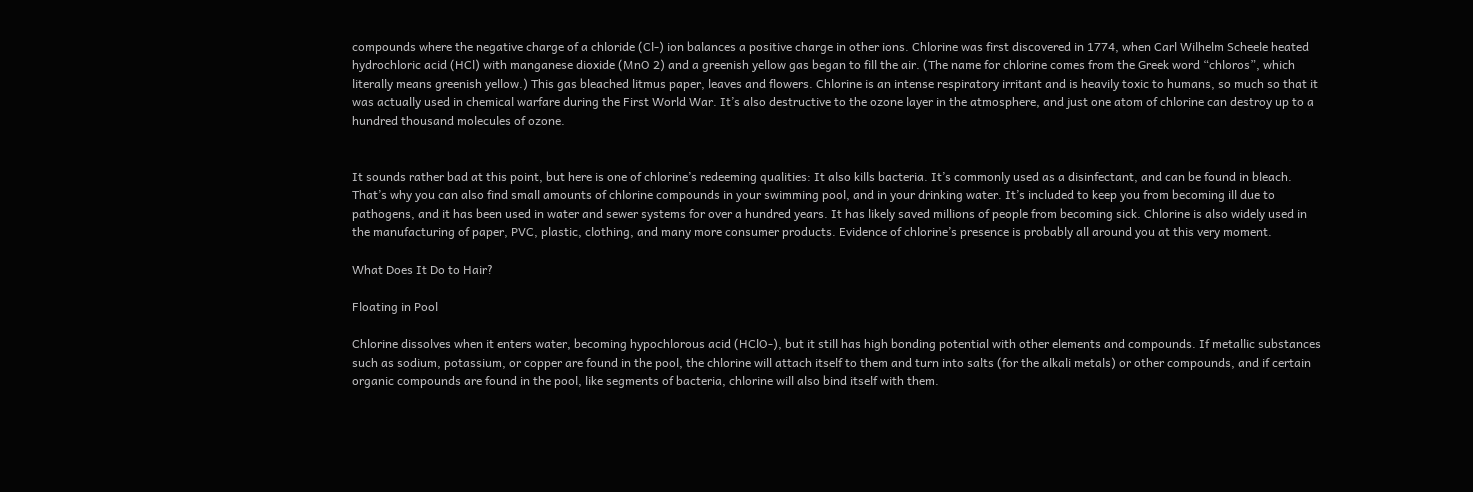compounds where the negative charge of a chloride (Cl-) ion balances a positive charge in other ions. Chlorine was first discovered in 1774, when Carl Wilhelm Scheele heated hydrochloric acid (HCl) with manganese dioxide (MnO 2) and a greenish yellow gas began to fill the air. (The name for chlorine comes from the Greek word “chloros”, which literally means greenish yellow.) This gas bleached litmus paper, leaves and flowers. Chlorine is an intense respiratory irritant and is heavily toxic to humans, so much so that it was actually used in chemical warfare during the First World War. It’s also destructive to the ozone layer in the atmosphere, and just one atom of chlorine can destroy up to a hundred thousand molecules of ozone.


It sounds rather bad at this point, but here is one of chlorine’s redeeming qualities: It also kills bacteria. It’s commonly used as a disinfectant, and can be found in bleach. That’s why you can also find small amounts of chlorine compounds in your swimming pool, and in your drinking water. It’s included to keep you from becoming ill due to pathogens, and it has been used in water and sewer systems for over a hundred years. It has likely saved millions of people from becoming sick. Chlorine is also widely used in the manufacturing of paper, PVC, plastic, clothing, and many more consumer products. Evidence of chlorine’s presence is probably all around you at this very moment.

What Does It Do to Hair?

Floating in Pool

Chlorine dissolves when it enters water, becoming hypochlorous acid (HClO-), but it still has high bonding potential with other elements and compounds. If metallic substances such as sodium, potassium, or copper are found in the pool, the chlorine will attach itself to them and turn into salts (for the alkali metals) or other compounds, and if certain organic compounds are found in the pool, like segments of bacteria, chlorine will also bind itself with them.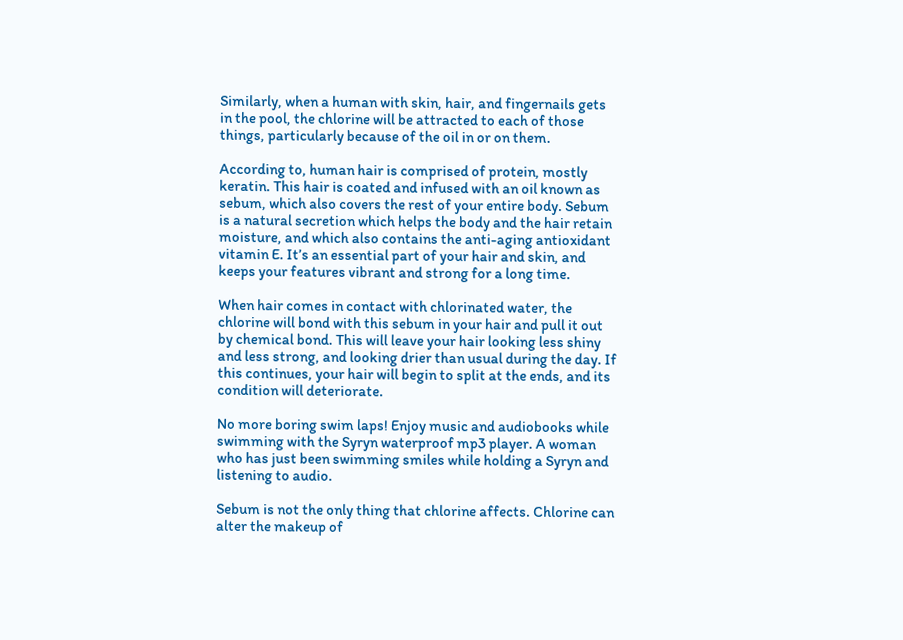Similarly, when a human with skin, hair, and fingernails gets in the pool, the chlorine will be attracted to each of those things, particularly because of the oil in or on them.

According to, human hair is comprised of protein, mostly keratin. This hair is coated and infused with an oil known as sebum, which also covers the rest of your entire body. Sebum is a natural secretion which helps the body and the hair retain moisture, and which also contains the anti-aging antioxidant vitamin E. It’s an essential part of your hair and skin, and keeps your features vibrant and strong for a long time.

When hair comes in contact with chlorinated water, the chlorine will bond with this sebum in your hair and pull it out by chemical bond. This will leave your hair looking less shiny and less strong, and looking drier than usual during the day. If this continues, your hair will begin to split at the ends, and its condition will deteriorate.

No more boring swim laps! Enjoy music and audiobooks while swimming with the Syryn waterproof mp3 player. A woman who has just been swimming smiles while holding a Syryn and listening to audio.

Sebum is not the only thing that chlorine affects. Chlorine can alter the makeup of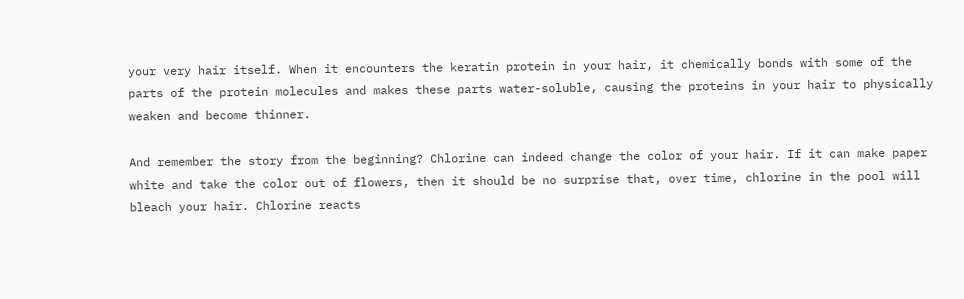your very hair itself. When it encounters the keratin protein in your hair, it chemically bonds with some of the parts of the protein molecules and makes these parts water-soluble, causing the proteins in your hair to physically weaken and become thinner.

And remember the story from the beginning? Chlorine can indeed change the color of your hair. If it can make paper white and take the color out of flowers, then it should be no surprise that, over time, chlorine in the pool will bleach your hair. Chlorine reacts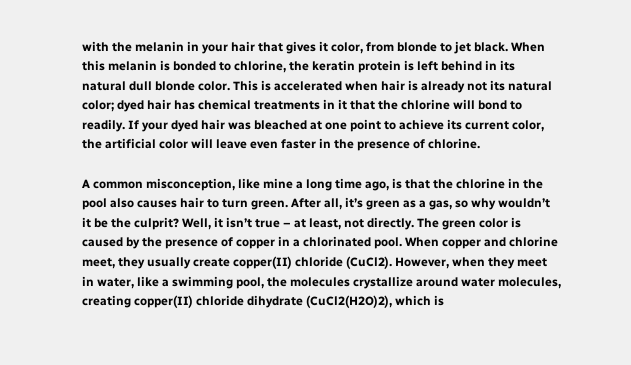with the melanin in your hair that gives it color, from blonde to jet black. When this melanin is bonded to chlorine, the keratin protein is left behind in its natural dull blonde color. This is accelerated when hair is already not its natural color; dyed hair has chemical treatments in it that the chlorine will bond to readily. If your dyed hair was bleached at one point to achieve its current color, the artificial color will leave even faster in the presence of chlorine.

A common misconception, like mine a long time ago, is that the chlorine in the pool also causes hair to turn green. After all, it’s green as a gas, so why wouldn’t it be the culprit? Well, it isn’t true – at least, not directly. The green color is caused by the presence of copper in a chlorinated pool. When copper and chlorine meet, they usually create copper(II) chloride (CuCl2). However, when they meet in water, like a swimming pool, the molecules crystallize around water molecules, creating copper(II) chloride dihydrate (CuCl2(H2O)2), which is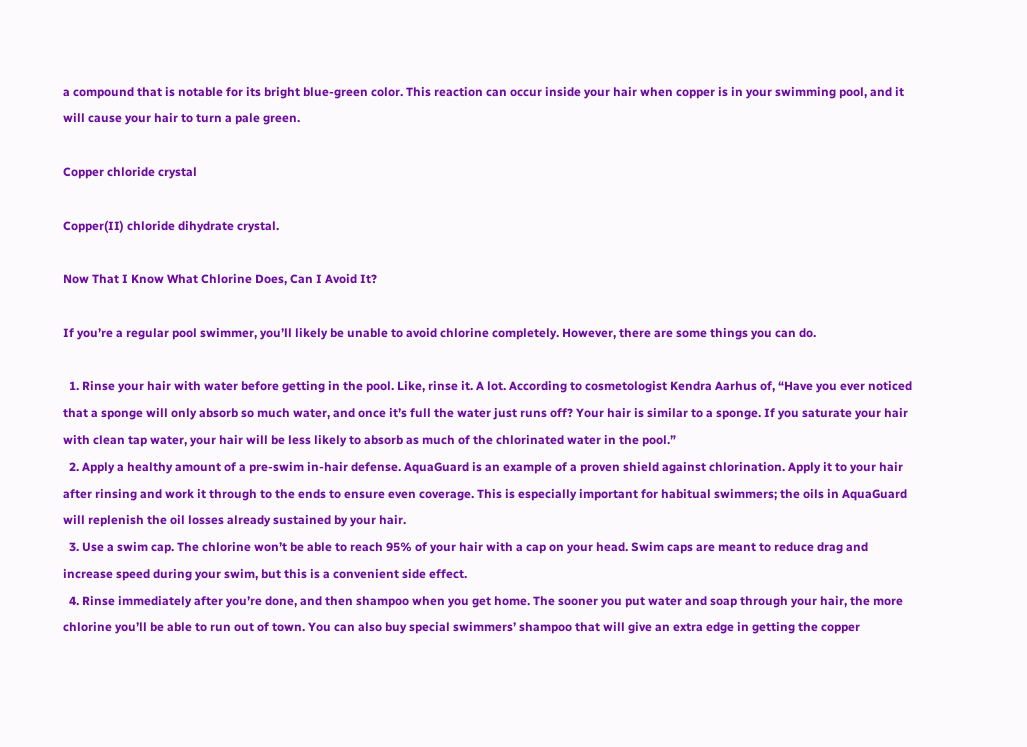a compound that is notable for its bright blue-green color. This reaction can occur inside your hair when copper is in your swimming pool, and it will cause your hair to turn a pale green.

Copper chloride crystal

Copper(II) chloride dihydrate crystal.

Now That I Know What Chlorine Does, Can I Avoid It?

If you’re a regular pool swimmer, you’ll likely be unable to avoid chlorine completely. However, there are some things you can do.

  1. Rinse your hair with water before getting in the pool. Like, rinse it. A lot. According to cosmetologist Kendra Aarhus of, “Have you ever noticed that a sponge will only absorb so much water, and once it’s full the water just runs off? Your hair is similar to a sponge. If you saturate your hair with clean tap water, your hair will be less likely to absorb as much of the chlorinated water in the pool.”
  2. Apply a healthy amount of a pre-swim in-hair defense. AquaGuard is an example of a proven shield against chlorination. Apply it to your hair after rinsing and work it through to the ends to ensure even coverage. This is especially important for habitual swimmers; the oils in AquaGuard will replenish the oil losses already sustained by your hair.
  3. Use a swim cap. The chlorine won’t be able to reach 95% of your hair with a cap on your head. Swim caps are meant to reduce drag and increase speed during your swim, but this is a convenient side effect.
  4. Rinse immediately after you’re done, and then shampoo when you get home. The sooner you put water and soap through your hair, the more chlorine you’ll be able to run out of town. You can also buy special swimmers’ shampoo that will give an extra edge in getting the copper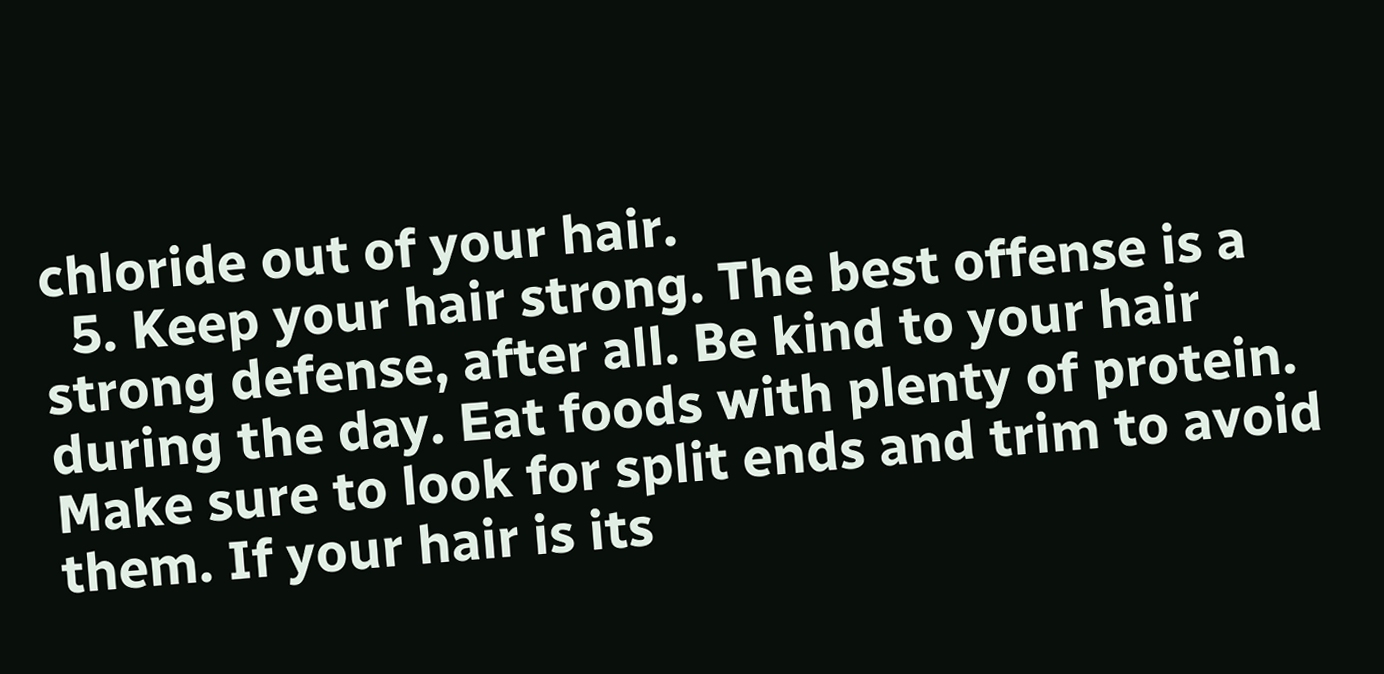chloride out of your hair.
  5. Keep your hair strong. The best offense is a strong defense, after all. Be kind to your hair during the day. Eat foods with plenty of protein. Make sure to look for split ends and trim to avoid them. If your hair is its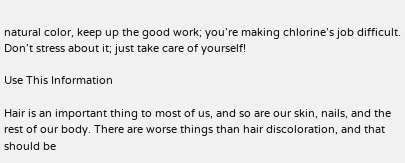natural color, keep up the good work; you’re making chlorine’s job difficult. Don’t stress about it; just take care of yourself!

Use This Information

Hair is an important thing to most of us, and so are our skin, nails, and the rest of our body. There are worse things than hair discoloration, and that should be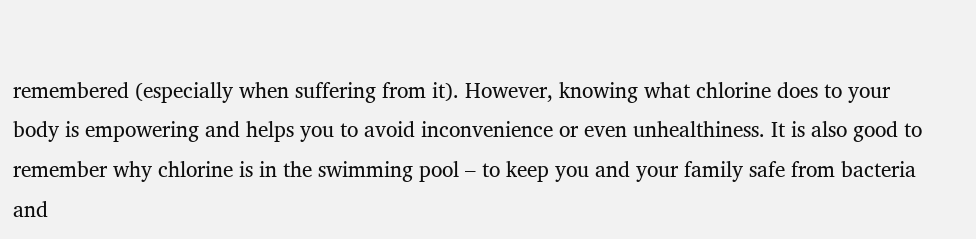remembered (especially when suffering from it). However, knowing what chlorine does to your body is empowering and helps you to avoid inconvenience or even unhealthiness. It is also good to remember why chlorine is in the swimming pool – to keep you and your family safe from bacteria and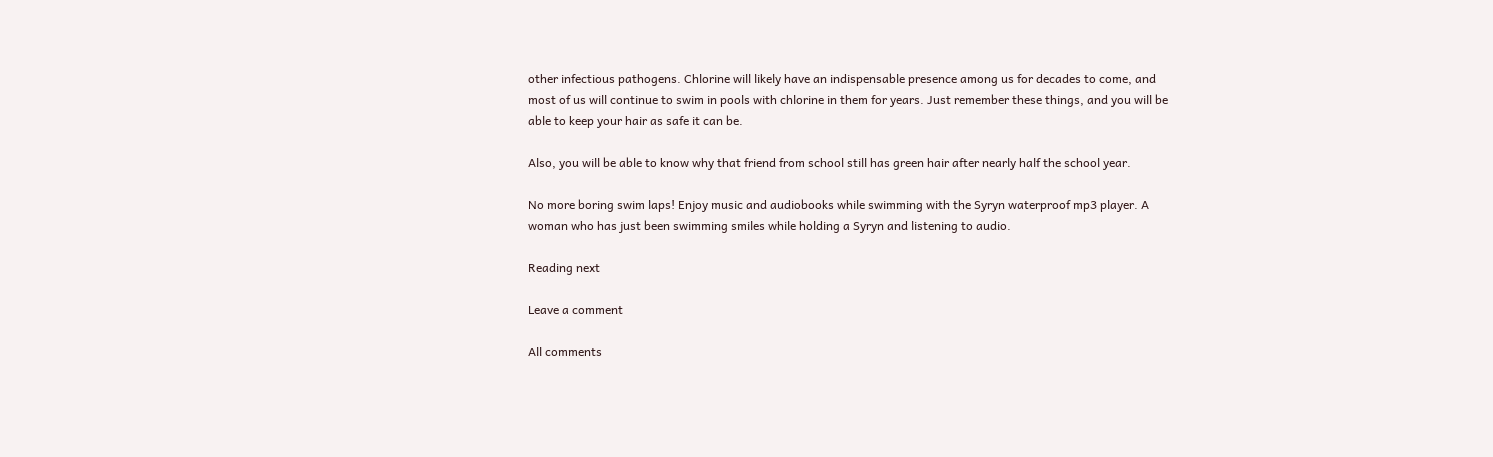other infectious pathogens. Chlorine will likely have an indispensable presence among us for decades to come, and most of us will continue to swim in pools with chlorine in them for years. Just remember these things, and you will be able to keep your hair as safe it can be.

Also, you will be able to know why that friend from school still has green hair after nearly half the school year.

No more boring swim laps! Enjoy music and audiobooks while swimming with the Syryn waterproof mp3 player. A woman who has just been swimming smiles while holding a Syryn and listening to audio.

Reading next

Leave a comment

All comments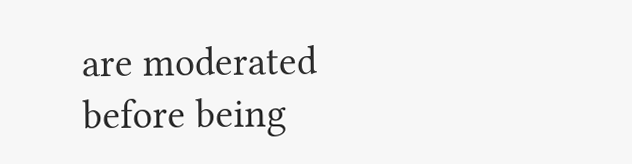are moderated before being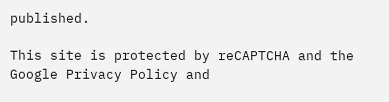published.

This site is protected by reCAPTCHA and the Google Privacy Policy and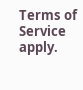Terms of Service apply.